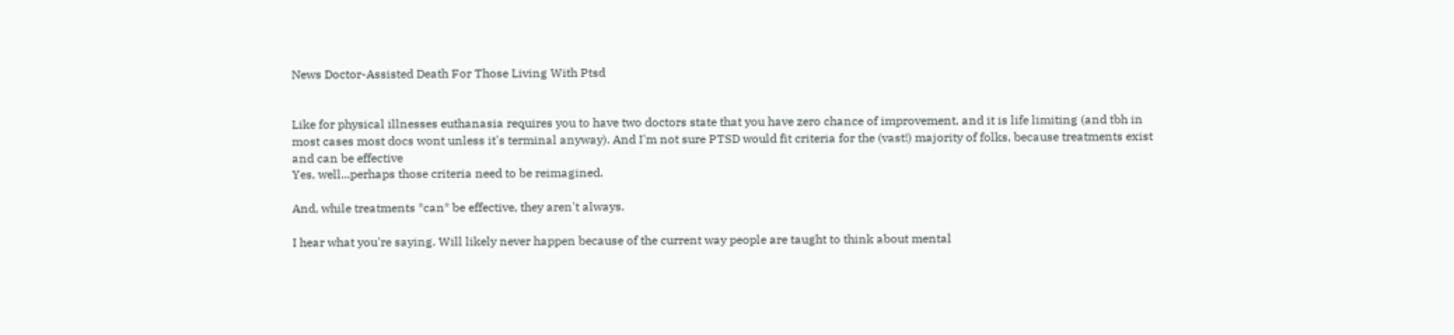News Doctor-Assisted Death For Those Living With Ptsd


Like for physical illnesses euthanasia requires you to have two doctors state that you have zero chance of improvement, and it is life limiting (and tbh in most cases most docs wont unless it's terminal anyway). And I'm not sure PTSD would fit criteria for the (vast!) majority of folks, because treatments exist and can be effective
Yes, well...perhaps those criteria need to be reimagined.

And, while treatments *can* be effective, they aren't always.

I hear what you're saying. Will likely never happen because of the current way people are taught to think about mental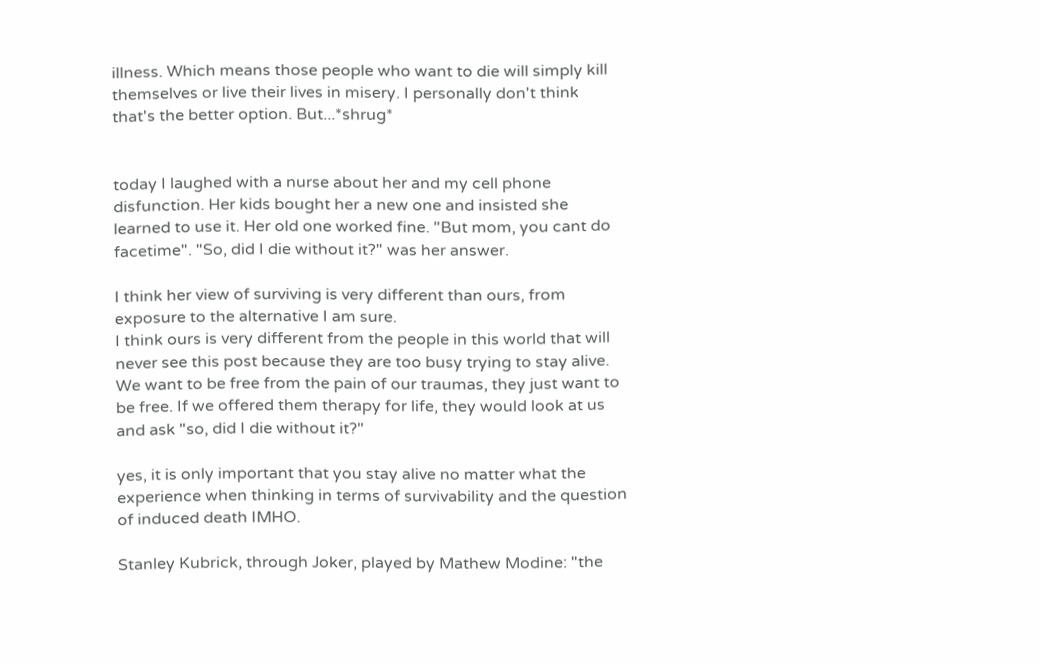illness. Which means those people who want to die will simply kill themselves or live their lives in misery. I personally don't think that's the better option. But...*shrug*


today I laughed with a nurse about her and my cell phone disfunction. Her kids bought her a new one and insisted she learned to use it. Her old one worked fine. "But mom, you cant do facetime". "So, did I die without it?" was her answer.

I think her view of surviving is very different than ours, from exposure to the alternative I am sure.
I think ours is very different from the people in this world that will never see this post because they are too busy trying to stay alive. We want to be free from the pain of our traumas, they just want to be free. If we offered them therapy for life, they would look at us and ask "so, did I die without it?"

yes, it is only important that you stay alive no matter what the experience when thinking in terms of survivability and the question of induced death IMHO.

Stanley Kubrick, through Joker, played by Mathew Modine: "the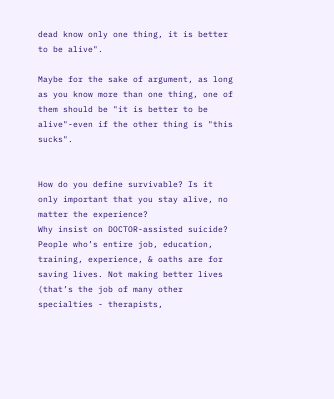dead know only one thing, it is better to be alive".

Maybe for the sake of argument, as long as you know more than one thing, one of them should be "it is better to be alive"-even if the other thing is "this sucks".


How do you define survivable? Is it only important that you stay alive, no matter the experience?
Why insist on DOCTOR-assisted suicide? People who’s entire job, education, training, experience, & oaths are for saving lives. Not making better lives (that’s the job of many other specialties - therapists,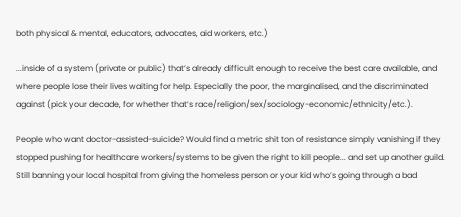both physical & mental, educators, advocates, aid workers, etc.)

...inside of a system (private or public) that’s already difficult enough to receive the best care available, and where people lose their lives waiting for help. Especially the poor, the marginalised, and the discriminated against (pick your decade, for whether that’s race/religion/sex/sociology-economic/ethnicity/etc.).

People who want doctor-assisted-suicide? Would find a metric shit ton of resistance simply vanishing if they stopped pushing for healthcare workers/systems to be given the right to kill people... and set up another guild. Still banning your local hospital from giving the homeless person or your kid who’s going through a bad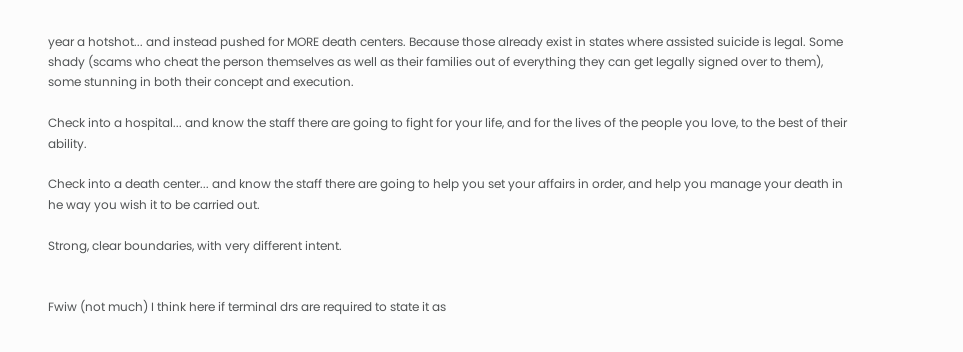year a hotshot... and instead pushed for MORE death centers. Because those already exist in states where assisted suicide is legal. Some shady (scams who cheat the person themselves as well as their families out of everything they can get legally signed over to them), some stunning in both their concept and execution.

Check into a hospital... and know the staff there are going to fight for your life, and for the lives of the people you love, to the best of their ability.

Check into a death center... and know the staff there are going to help you set your affairs in order, and help you manage your death in he way you wish it to be carried out.

Strong, clear boundaries, with very different intent.


Fwiw (not much) I think here if terminal drs are required to state it as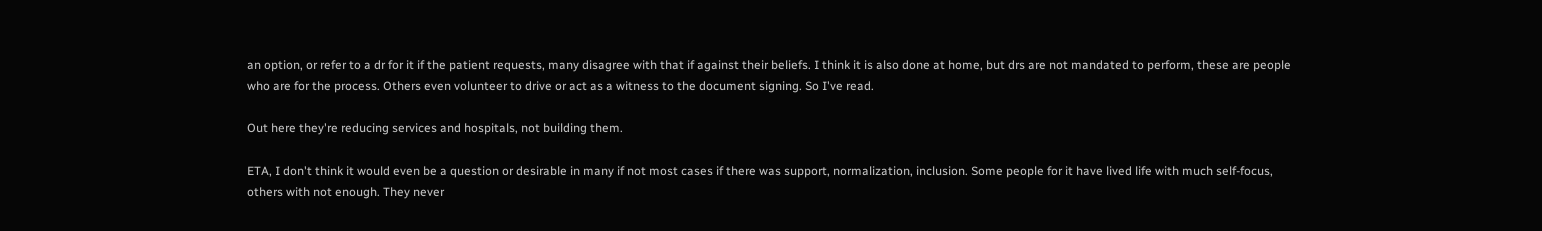an option, or refer to a dr for it if the patient requests, many disagree with that if against their beliefs. I think it is also done at home, but drs are not mandated to perform, these are people who are for the process. Others even volunteer to drive or act as a witness to the document signing. So I've read.

Out here they're reducing services and hospitals, not building them.

ETA, I don't think it would even be a question or desirable in many if not most cases if there was support, normalization, inclusion. Some people for it have lived life with much self-focus, others with not enough. They never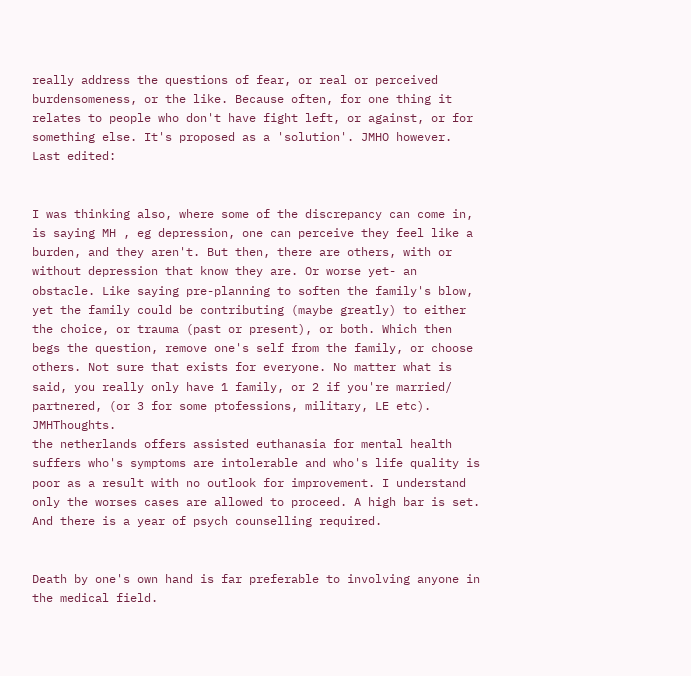really address the questions of fear, or real or perceived burdensomeness, or the like. Because often, for one thing it relates to people who don't have fight left, or against, or for something else. It's proposed as a 'solution'. JMHO however.
Last edited:


I was thinking also, where some of the discrepancy can come in, is saying MH , eg depression, one can perceive they feel like a burden, and they aren't. But then, there are others, with or without depression that know they are. Or worse yet- an obstacle. Like saying pre-planning to soften the family's blow, yet the family could be contributing (maybe greatly) to either the choice, or trauma (past or present), or both. Which then begs the question, remove one's self from the family, or choose others. Not sure that exists for everyone. No matter what is said, you really only have 1 family, or 2 if you're married/ partnered, (or 3 for some ptofessions, military, LE etc). JMHThoughts.
the netherlands offers assisted euthanasia for mental health suffers who's symptoms are intolerable and who's life quality is poor as a result with no outlook for improvement. I understand only the worses cases are allowed to proceed. A high bar is set. And there is a year of psych counselling required.


Death by one's own hand is far preferable to involving anyone in the medical field.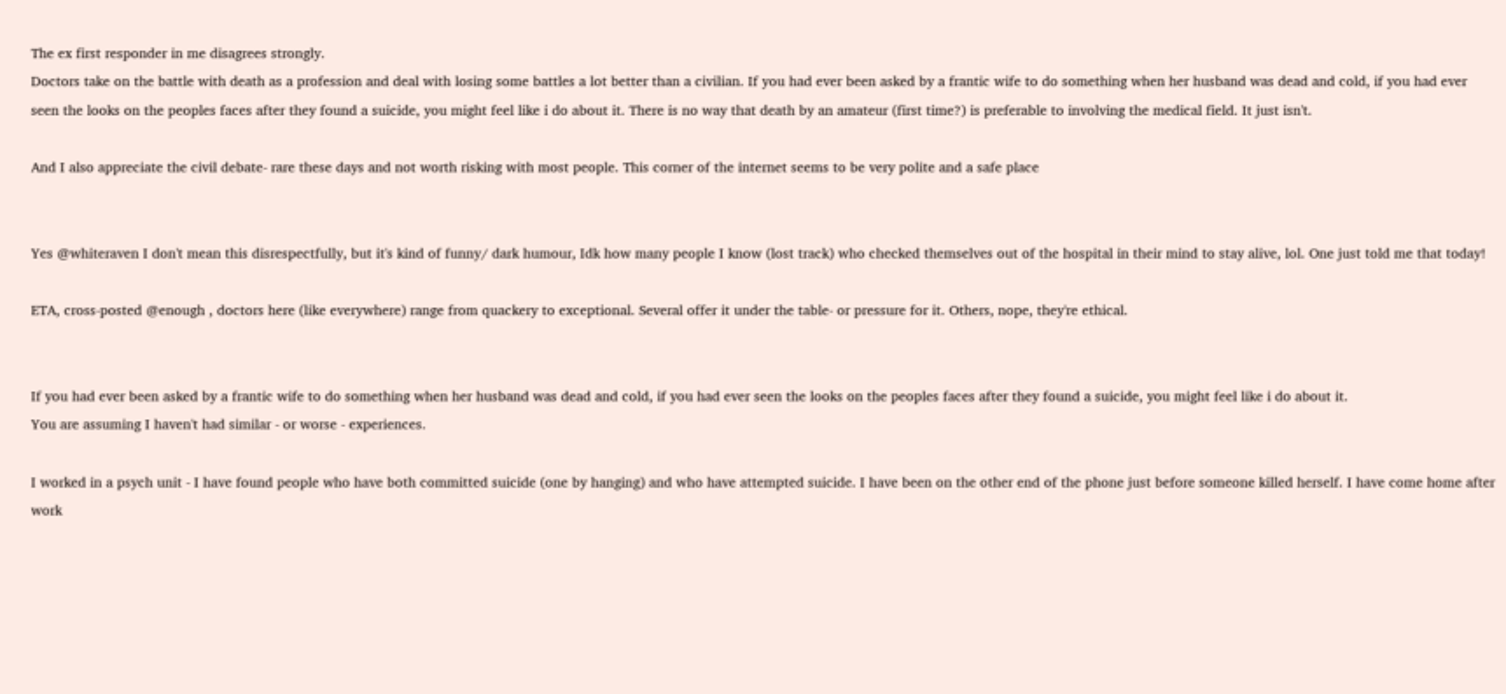The ex first responder in me disagrees strongly.
Doctors take on the battle with death as a profession and deal with losing some battles a lot better than a civilian. If you had ever been asked by a frantic wife to do something when her husband was dead and cold, if you had ever seen the looks on the peoples faces after they found a suicide, you might feel like i do about it. There is no way that death by an amateur (first time?) is preferable to involving the medical field. It just isn't.

And I also appreciate the civil debate- rare these days and not worth risking with most people. This corner of the internet seems to be very polite and a safe place


Yes @whiteraven I don't mean this disrespectfully, but it's kind of funny/ dark humour, Idk how many people I know (lost track) who checked themselves out of the hospital in their mind to stay alive, lol. One just told me that today!

ETA, cross-posted @enough , doctors here (like everywhere) range from quackery to exceptional. Several offer it under the table- or pressure for it. Others, nope, they're ethical.


If you had ever been asked by a frantic wife to do something when her husband was dead and cold, if you had ever seen the looks on the peoples faces after they found a suicide, you might feel like i do about it.
You are assuming I haven't had similar - or worse - experiences.

I worked in a psych unit - I have found people who have both committed suicide (one by hanging) and who have attempted suicide. I have been on the other end of the phone just before someone killed herself. I have come home after work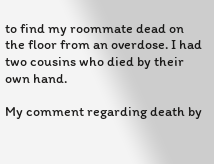to find my roommate dead on the floor from an overdose. I had two cousins who died by their own hand.

My comment regarding death by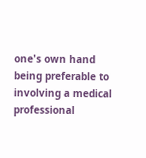one's own hand being preferable to involving a medical professional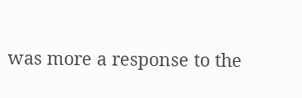was more a response to the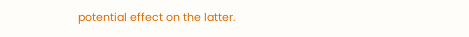potential effect on the latter.